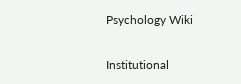Psychology Wiki

Institutional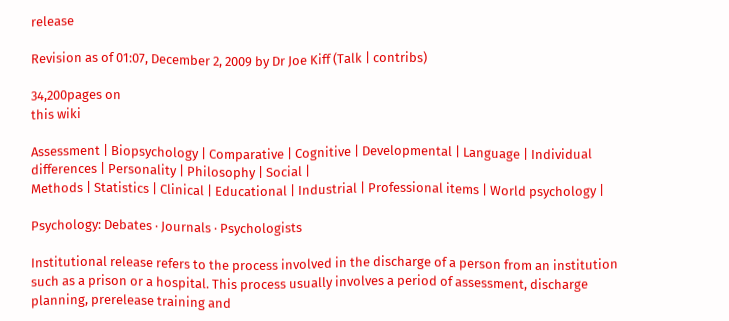release

Revision as of 01:07, December 2, 2009 by Dr Joe Kiff (Talk | contribs)

34,200pages on
this wiki

Assessment | Biopsychology | Comparative | Cognitive | Developmental | Language | Individual differences | Personality | Philosophy | Social |
Methods | Statistics | Clinical | Educational | Industrial | Professional items | World psychology |

Psychology: Debates · Journals · Psychologists

Institutional release refers to the process involved in the discharge of a person from an institution such as a prison or a hospital. This process usually involves a period of assessment, discharge planning, prerelease training and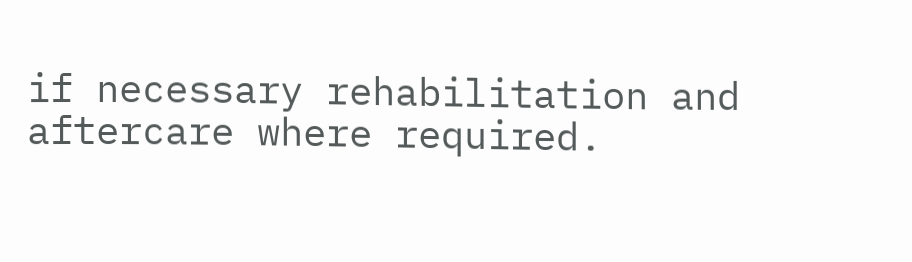if necessary rehabilitation and aftercare where required.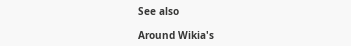See also

Around Wikia's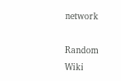network

Random Wiki